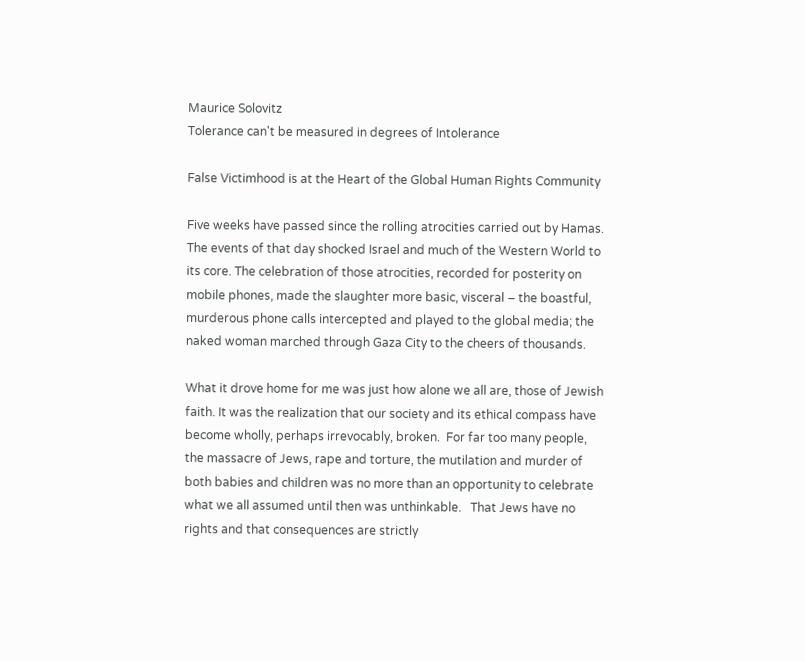Maurice Solovitz
Tolerance can't be measured in degrees of Intolerance

False Victimhood is at the Heart of the Global Human Rights Community

Five weeks have passed since the rolling atrocities carried out by Hamas. The events of that day shocked Israel and much of the Western World to its core. The celebration of those atrocities, recorded for posterity on mobile phones, made the slaughter more basic, visceral – the boastful, murderous phone calls intercepted and played to the global media; the naked woman marched through Gaza City to the cheers of thousands.

What it drove home for me was just how alone we all are, those of Jewish faith. It was the realization that our society and its ethical compass have become wholly, perhaps irrevocably, broken.  For far too many people, the massacre of Jews, rape and torture, the mutilation and murder of both babies and children was no more than an opportunity to celebrate what we all assumed until then was unthinkable.   That Jews have no rights and that consequences are strictly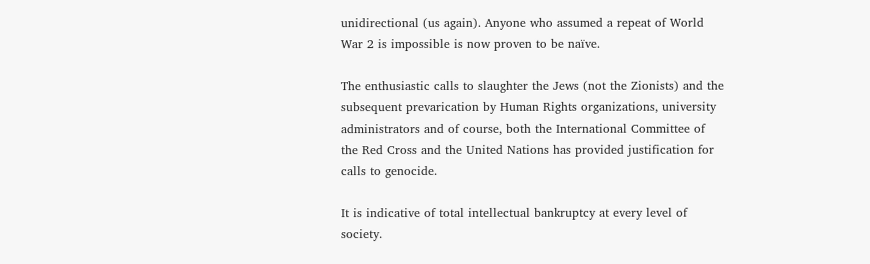unidirectional (us again). Anyone who assumed a repeat of World War 2 is impossible is now proven to be naïve.

The enthusiastic calls to slaughter the Jews (not the Zionists) and the subsequent prevarication by Human Rights organizations, university administrators and of course, both the International Committee of the Red Cross and the United Nations has provided justification for calls to genocide.

It is indicative of total intellectual bankruptcy at every level of society.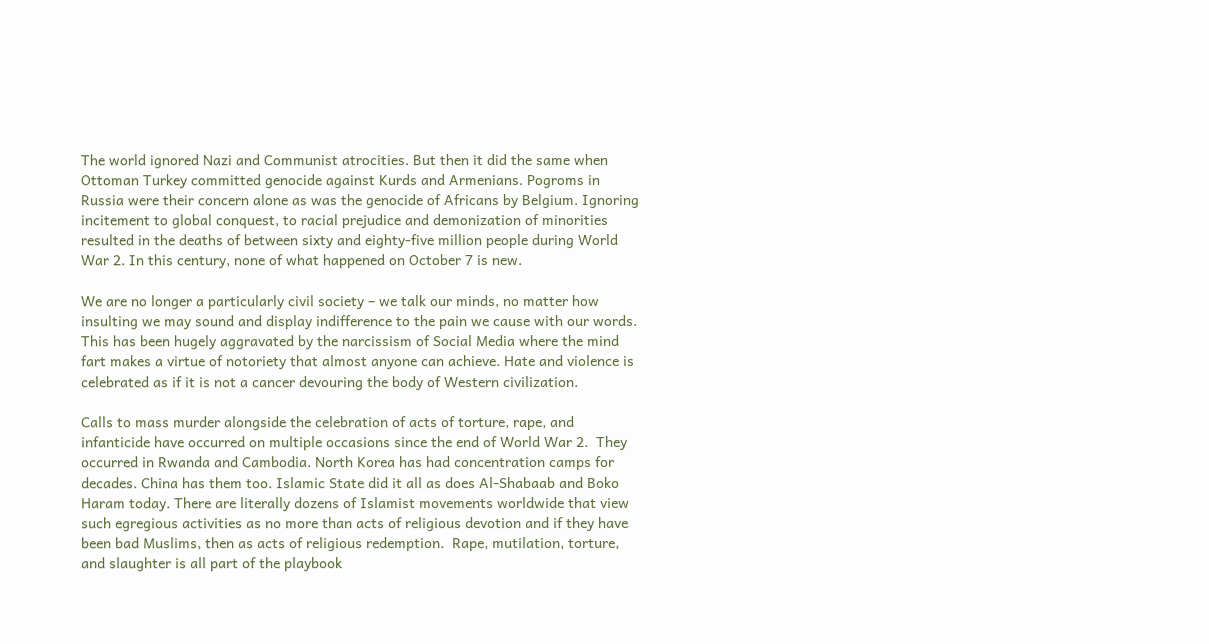The world ignored Nazi and Communist atrocities. But then it did the same when Ottoman Turkey committed genocide against Kurds and Armenians. Pogroms in Russia were their concern alone as was the genocide of Africans by Belgium. Ignoring incitement to global conquest, to racial prejudice and demonization of minorities resulted in the deaths of between sixty and eighty-five million people during World War 2. In this century, none of what happened on October 7 is new.

We are no longer a particularly civil society – we talk our minds, no matter how insulting we may sound and display indifference to the pain we cause with our words. This has been hugely aggravated by the narcissism of Social Media where the mind fart makes a virtue of notoriety that almost anyone can achieve. Hate and violence is celebrated as if it is not a cancer devouring the body of Western civilization.

Calls to mass murder alongside the celebration of acts of torture, rape, and infanticide have occurred on multiple occasions since the end of World War 2.  They occurred in Rwanda and Cambodia. North Korea has had concentration camps for decades. China has them too. Islamic State did it all as does Al-Shabaab and Boko Haram today. There are literally dozens of Islamist movements worldwide that view such egregious activities as no more than acts of religious devotion and if they have been bad Muslims, then as acts of religious redemption.  Rape, mutilation, torture, and slaughter is all part of the playbook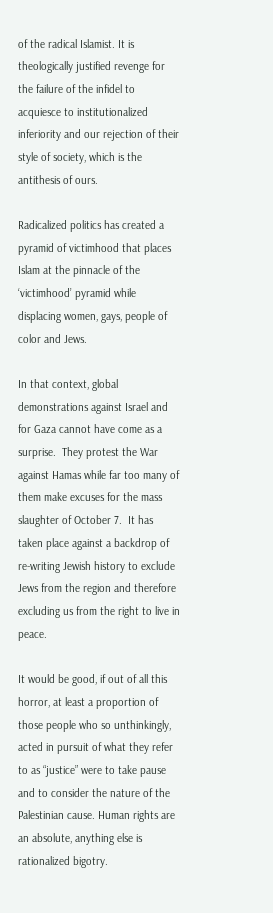of the radical Islamist. It is theologically justified revenge for the failure of the infidel to acquiesce to institutionalized inferiority and our rejection of their style of society, which is the antithesis of ours.

Radicalized politics has created a pyramid of victimhood that places Islam at the pinnacle of the ‘victimhood’ pyramid while displacing women, gays, people of color and Jews.

In that context, global demonstrations against Israel and for Gaza cannot have come as a surprise.  They protest the War against Hamas while far too many of them make excuses for the mass slaughter of October 7.  It has taken place against a backdrop of re-writing Jewish history to exclude Jews from the region and therefore excluding us from the right to live in peace.

It would be good, if out of all this horror, at least a proportion of those people who so unthinkingly, acted in pursuit of what they refer to as “justice” were to take pause and to consider the nature of the Palestinian cause. Human rights are an absolute, anything else is rationalized bigotry.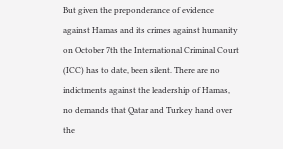But given the preponderance of evidence against Hamas and its crimes against humanity on October 7th the International Criminal Court (ICC) has to date, been silent. There are no indictments against the leadership of Hamas, no demands that Qatar and Turkey hand over the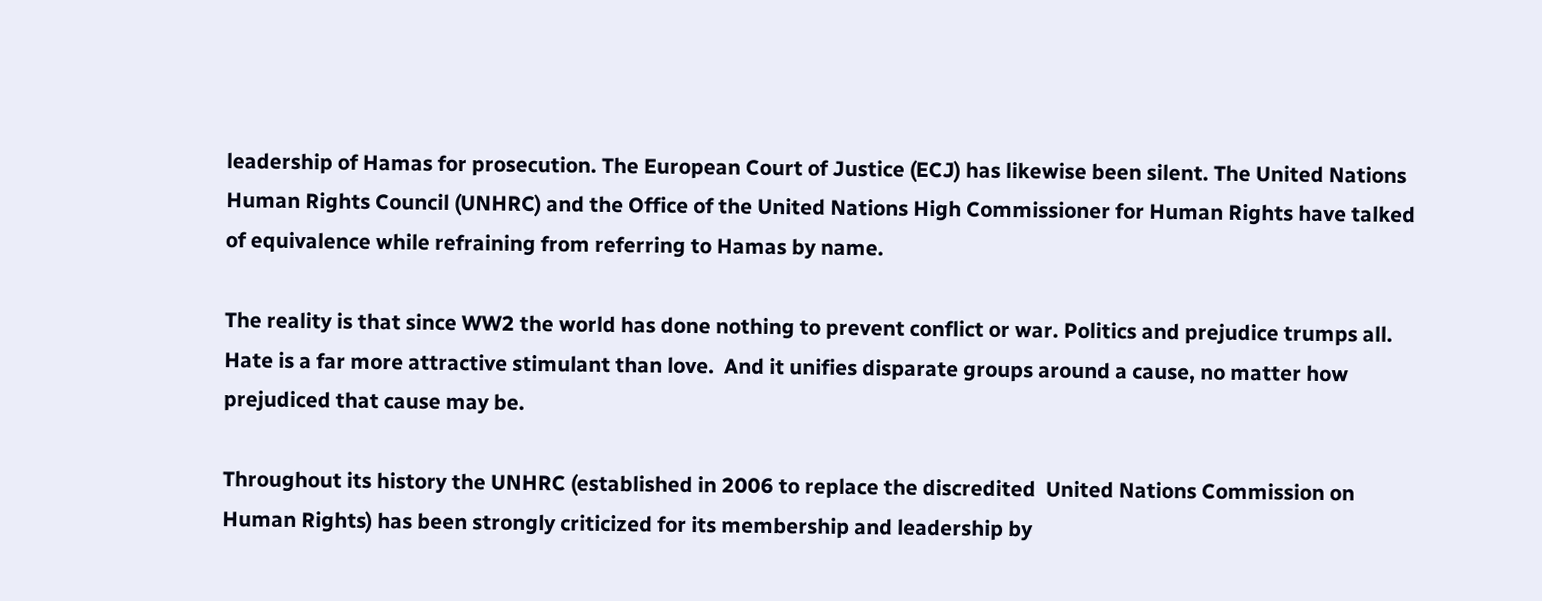leadership of Hamas for prosecution. The European Court of Justice (ECJ) has likewise been silent. The United Nations Human Rights Council (UNHRC) and the Office of the United Nations High Commissioner for Human Rights have talked of equivalence while refraining from referring to Hamas by name.

The reality is that since WW2 the world has done nothing to prevent conflict or war. Politics and prejudice trumps all. Hate is a far more attractive stimulant than love.  And it unifies disparate groups around a cause, no matter how prejudiced that cause may be.

Throughout its history the UNHRC (established in 2006 to replace the discredited  United Nations Commission on Human Rights) has been strongly criticized for its membership and leadership by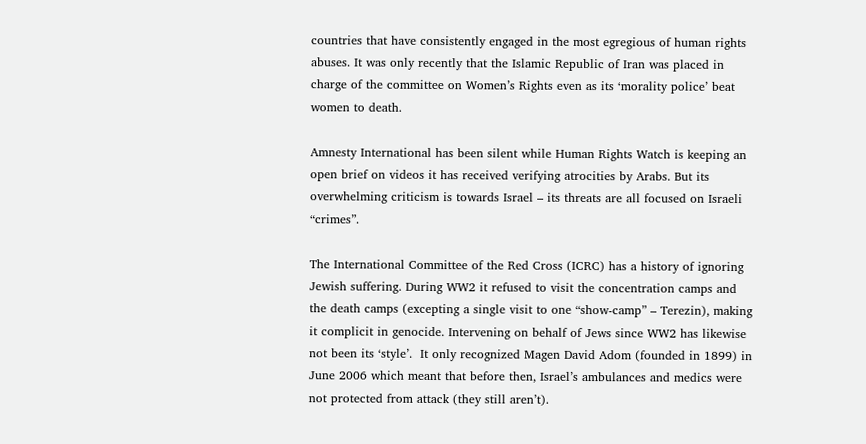countries that have consistently engaged in the most egregious of human rights abuses. It was only recently that the Islamic Republic of Iran was placed in charge of the committee on Women’s Rights even as its ‘morality police’ beat women to death.

Amnesty International has been silent while Human Rights Watch is keeping an open brief on videos it has received verifying atrocities by Arabs. But its overwhelming criticism is towards Israel – its threats are all focused on Israeli “crimes”.

The International Committee of the Red Cross (ICRC) has a history of ignoring Jewish suffering. During WW2 it refused to visit the concentration camps and the death camps (excepting a single visit to one “show-camp” – Terezin), making it complicit in genocide. Intervening on behalf of Jews since WW2 has likewise not been its ‘style’.  It only recognized Magen David Adom (founded in 1899) in June 2006 which meant that before then, Israel’s ambulances and medics were not protected from attack (they still aren’t).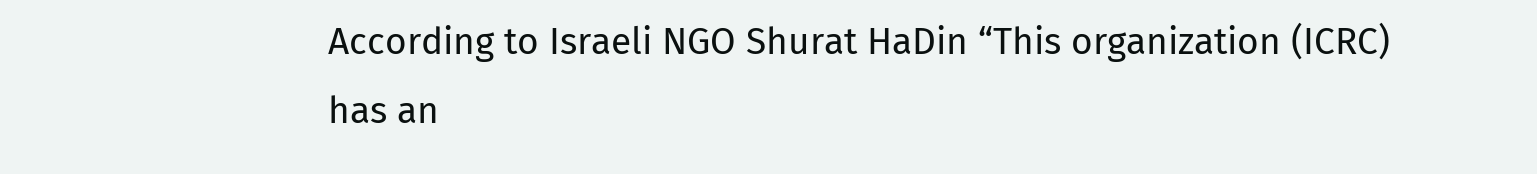According to Israeli NGO Shurat HaDin “This organization (ICRC) has an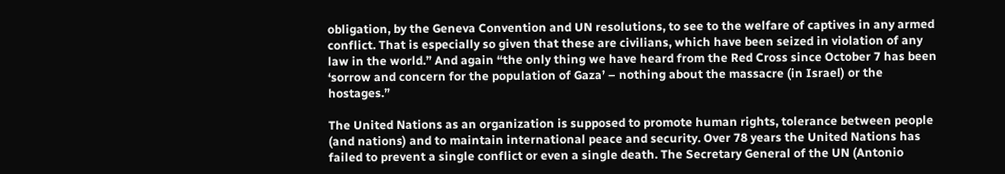obligation, by the Geneva Convention and UN resolutions, to see to the welfare of captives in any armed conflict. That is especially so given that these are civilians, which have been seized in violation of any law in the world.” And again “the only thing we have heard from the Red Cross since October 7 has been ‘sorrow and concern for the population of Gaza’ – nothing about the massacre (in Israel) or the hostages.”

The United Nations as an organization is supposed to promote human rights, tolerance between people (and nations) and to maintain international peace and security. Over 78 years the United Nations has failed to prevent a single conflict or even a single death. The Secretary General of the UN (Antonio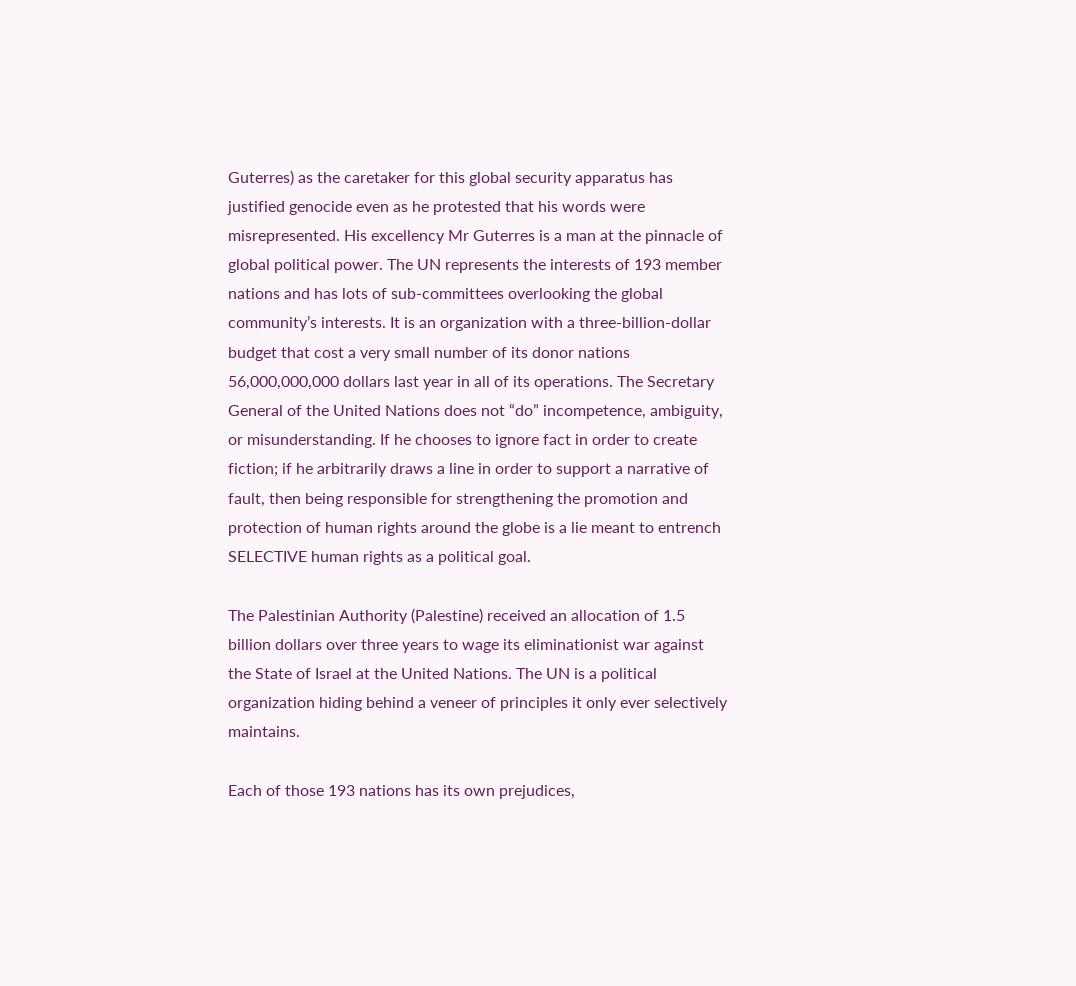Guterres) as the caretaker for this global security apparatus has justified genocide even as he protested that his words were misrepresented. His excellency Mr Guterres is a man at the pinnacle of global political power. The UN represents the interests of 193 member nations and has lots of sub-committees overlooking the global community’s interests. It is an organization with a three-billion-dollar budget that cost a very small number of its donor nations 56,000,000,000 dollars last year in all of its operations. The Secretary General of the United Nations does not “do” incompetence, ambiguity, or misunderstanding. If he chooses to ignore fact in order to create fiction; if he arbitrarily draws a line in order to support a narrative of fault, then being responsible for strengthening the promotion and protection of human rights around the globe is a lie meant to entrench SELECTIVE human rights as a political goal.

The Palestinian Authority (Palestine) received an allocation of 1.5 billion dollars over three years to wage its eliminationist war against the State of Israel at the United Nations. The UN is a political organization hiding behind a veneer of principles it only ever selectively maintains.

Each of those 193 nations has its own prejudices,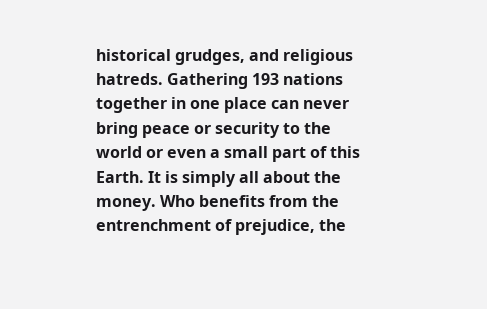historical grudges, and religious hatreds. Gathering 193 nations together in one place can never bring peace or security to the world or even a small part of this Earth. It is simply all about the money. Who benefits from the entrenchment of prejudice, the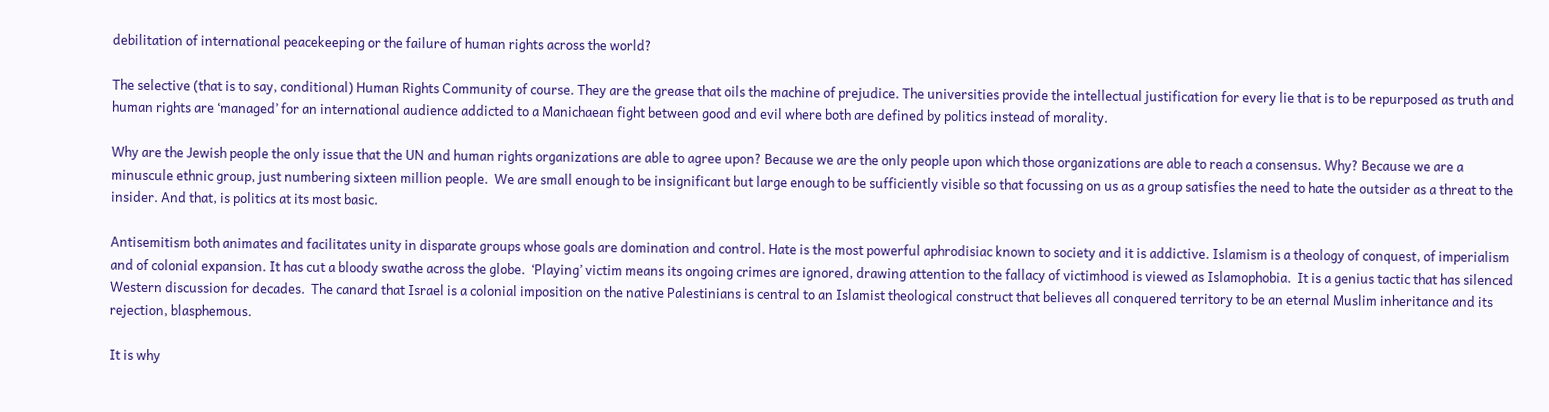debilitation of international peacekeeping or the failure of human rights across the world?

The selective (that is to say, conditional) Human Rights Community of course. They are the grease that oils the machine of prejudice. The universities provide the intellectual justification for every lie that is to be repurposed as truth and human rights are ‘managed’ for an international audience addicted to a Manichaean fight between good and evil where both are defined by politics instead of morality.

Why are the Jewish people the only issue that the UN and human rights organizations are able to agree upon? Because we are the only people upon which those organizations are able to reach a consensus. Why? Because we are a minuscule ethnic group, just numbering sixteen million people.  We are small enough to be insignificant but large enough to be sufficiently visible so that focussing on us as a group satisfies the need to hate the outsider as a threat to the insider. And that, is politics at its most basic.

Antisemitism both animates and facilitates unity in disparate groups whose goals are domination and control. Hate is the most powerful aphrodisiac known to society and it is addictive. Islamism is a theology of conquest, of imperialism and of colonial expansion. It has cut a bloody swathe across the globe.  ‘Playing’ victim means its ongoing crimes are ignored, drawing attention to the fallacy of victimhood is viewed as Islamophobia.  It is a genius tactic that has silenced Western discussion for decades.  The canard that Israel is a colonial imposition on the native Palestinians is central to an Islamist theological construct that believes all conquered territory to be an eternal Muslim inheritance and its rejection, blasphemous.

It is why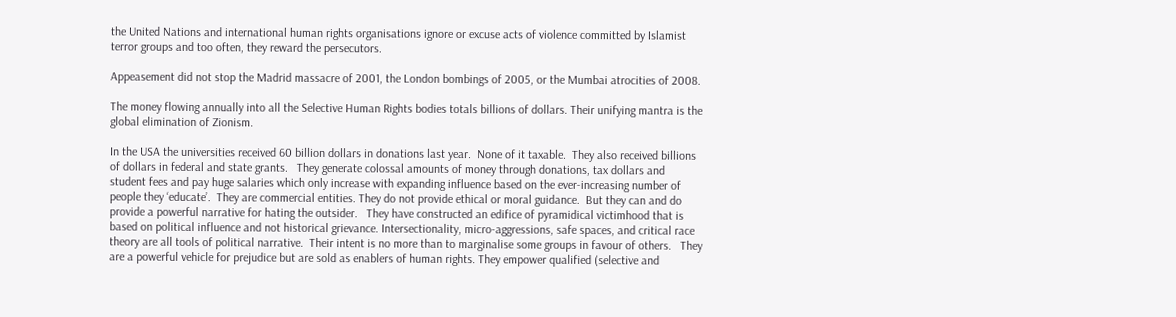the United Nations and international human rights organisations ignore or excuse acts of violence committed by Islamist terror groups and too often, they reward the persecutors.

Appeasement did not stop the Madrid massacre of 2001, the London bombings of 2005, or the Mumbai atrocities of 2008.

The money flowing annually into all the Selective Human Rights bodies totals billions of dollars. Their unifying mantra is the global elimination of Zionism.

In the USA the universities received 60 billion dollars in donations last year.  None of it taxable.  They also received billions of dollars in federal and state grants.   They generate colossal amounts of money through donations, tax dollars and student fees and pay huge salaries which only increase with expanding influence based on the ever-increasing number of people they ‘educate’.  They are commercial entities. They do not provide ethical or moral guidance.  But they can and do provide a powerful narrative for hating the outsider.   They have constructed an edifice of pyramidical victimhood that is based on political influence and not historical grievance. Intersectionality, micro-aggressions, safe spaces, and critical race theory are all tools of political narrative.  Their intent is no more than to marginalise some groups in favour of others.   They are a powerful vehicle for prejudice but are sold as enablers of human rights. They empower qualified (selective and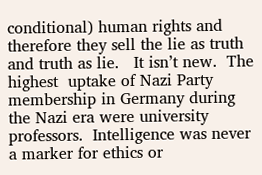conditional) human rights and therefore they sell the lie as truth and truth as lie.   It isn’t new.  The highest  uptake of Nazi Party membership in Germany during the Nazi era were university professors.  Intelligence was never a marker for ethics or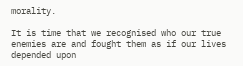morality.

It is time that we recognised who our true enemies are and fought them as if our lives depended upon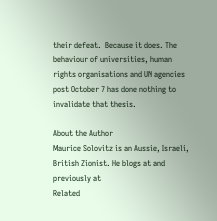their defeat.  Because it does. The behaviour of universities, human rights organisations and UN agencies post October 7 has done nothing to invalidate that thesis.

About the Author
Maurice Solovitz is an Aussie, Israeli, British Zionist. He blogs at and previously at
Related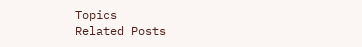Topics
Related Posts